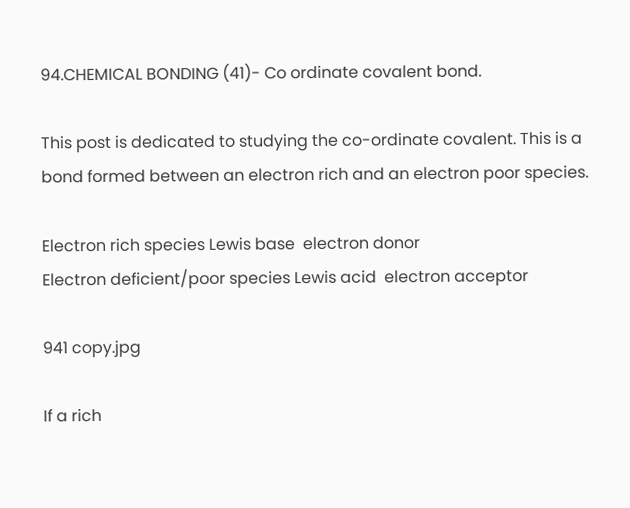94.CHEMICAL BONDING (41)- Co ordinate covalent bond.

This post is dedicated to studying the co-ordinate covalent. This is a bond formed between an electron rich and an electron poor species.

Electron rich species Lewis base  electron donor
Electron deficient/poor species Lewis acid  electron acceptor

941 copy.jpg

If a rich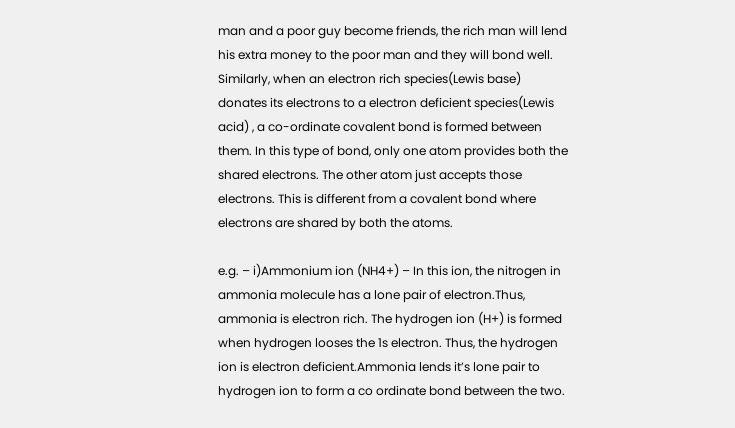man and a poor guy become friends, the rich man will lend his extra money to the poor man and they will bond well. Similarly, when an electron rich species(Lewis base) donates its electrons to a electron deficient species(Lewis acid) , a co-ordinate covalent bond is formed between them. In this type of bond, only one atom provides both the shared electrons. The other atom just accepts those electrons. This is different from a covalent bond where electrons are shared by both the atoms.

e.g. – i)Ammonium ion (NH4+) – In this ion, the nitrogen in ammonia molecule has a lone pair of electron.Thus, ammonia is electron rich. The hydrogen ion (H+) is formed when hydrogen looses the 1s electron. Thus, the hydrogen ion is electron deficient.Ammonia lends it’s lone pair to hydrogen ion to form a co ordinate bond between the two.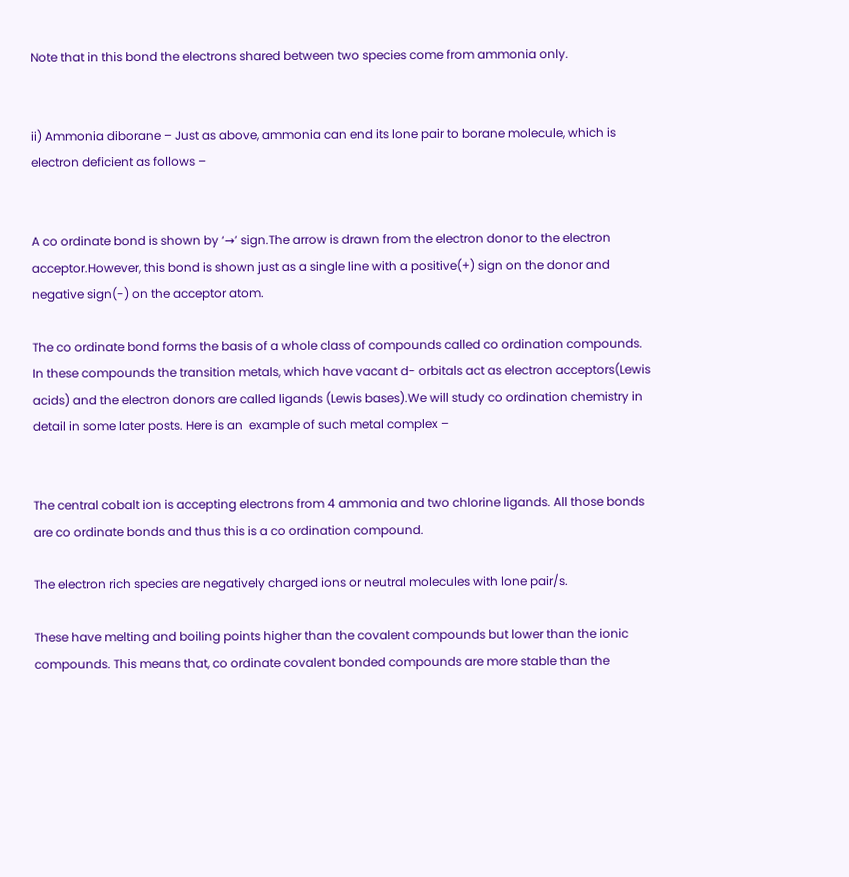Note that in this bond the electrons shared between two species come from ammonia only.


ii) Ammonia diborane – Just as above, ammonia can end its lone pair to borane molecule, which is electron deficient as follows –


A co ordinate bond is shown by ‘→’ sign.The arrow is drawn from the electron donor to the electron acceptor.However, this bond is shown just as a single line with a positive(+) sign on the donor and negative sign(-) on the acceptor atom.

The co ordinate bond forms the basis of a whole class of compounds called co ordination compounds. In these compounds the transition metals, which have vacant d- orbitals act as electron acceptors(Lewis acids) and the electron donors are called ligands (Lewis bases).We will study co ordination chemistry in detail in some later posts. Here is an  example of such metal complex –


The central cobalt ion is accepting electrons from 4 ammonia and two chlorine ligands. All those bonds are co ordinate bonds and thus this is a co ordination compound.

The electron rich species are negatively charged ions or neutral molecules with lone pair/s.

These have melting and boiling points higher than the covalent compounds but lower than the ionic compounds. This means that, co ordinate covalent bonded compounds are more stable than the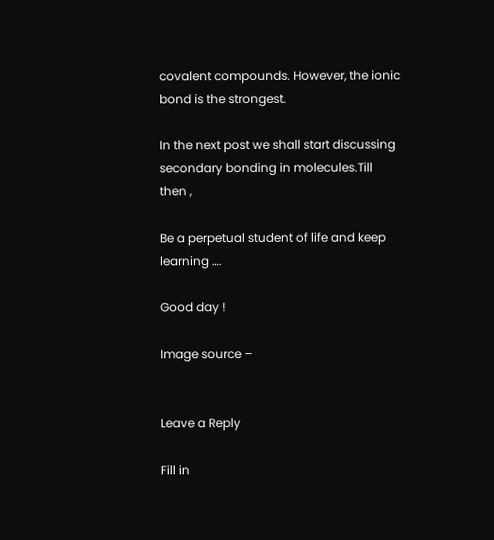covalent compounds. However, the ionic bond is the strongest.

In the next post we shall start discussing secondary bonding in molecules.Till then ,

Be a perpetual student of life and keep learning ….

Good day !

Image source –


Leave a Reply

Fill in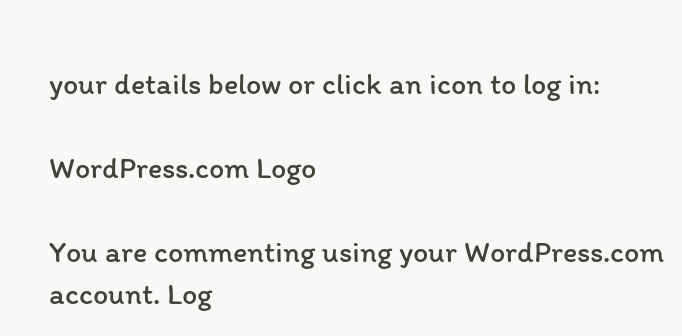your details below or click an icon to log in:

WordPress.com Logo

You are commenting using your WordPress.com account. Log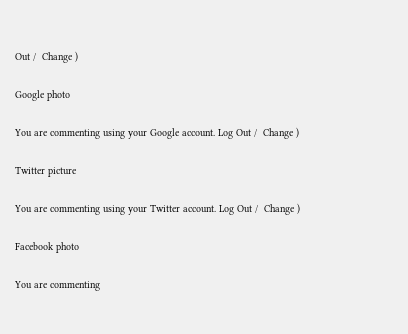Out /  Change )

Google photo

You are commenting using your Google account. Log Out /  Change )

Twitter picture

You are commenting using your Twitter account. Log Out /  Change )

Facebook photo

You are commenting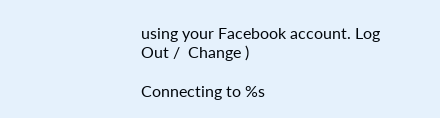using your Facebook account. Log Out /  Change )

Connecting to %s